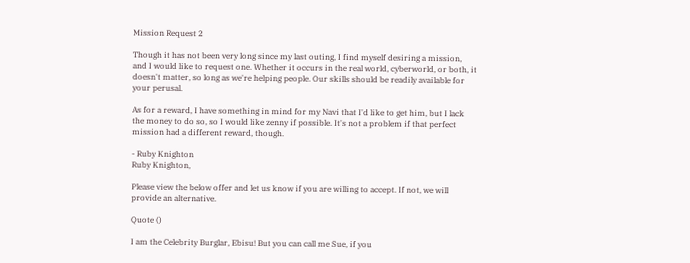Mission Request 2

Though it has not been very long since my last outing, I find myself desiring a mission, and I would like to request one. Whether it occurs in the real world, cyberworld, or both, it doesn't matter, so long as we're helping people. Our skills should be readily available for your perusal.

As for a reward, I have something in mind for my Navi that I'd like to get him, but I lack the money to do so, so I would like zenny if possible. It's not a problem if that perfect mission had a different reward, though.

- Ruby Knighton
Ruby Knighton,

Please view the below offer and let us know if you are willing to accept. If not, we will provide an alternative.

Quote ()

I am the Celebrity Burglar, Ebisu! But you can call me Sue, if you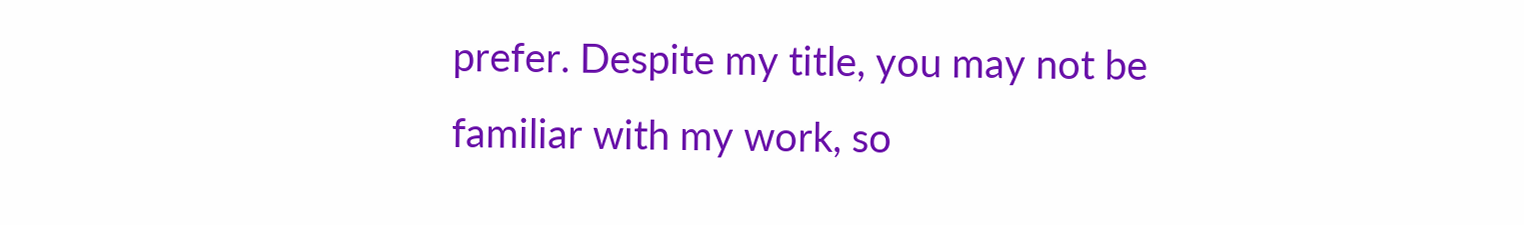prefer. Despite my title, you may not be familiar with my work, so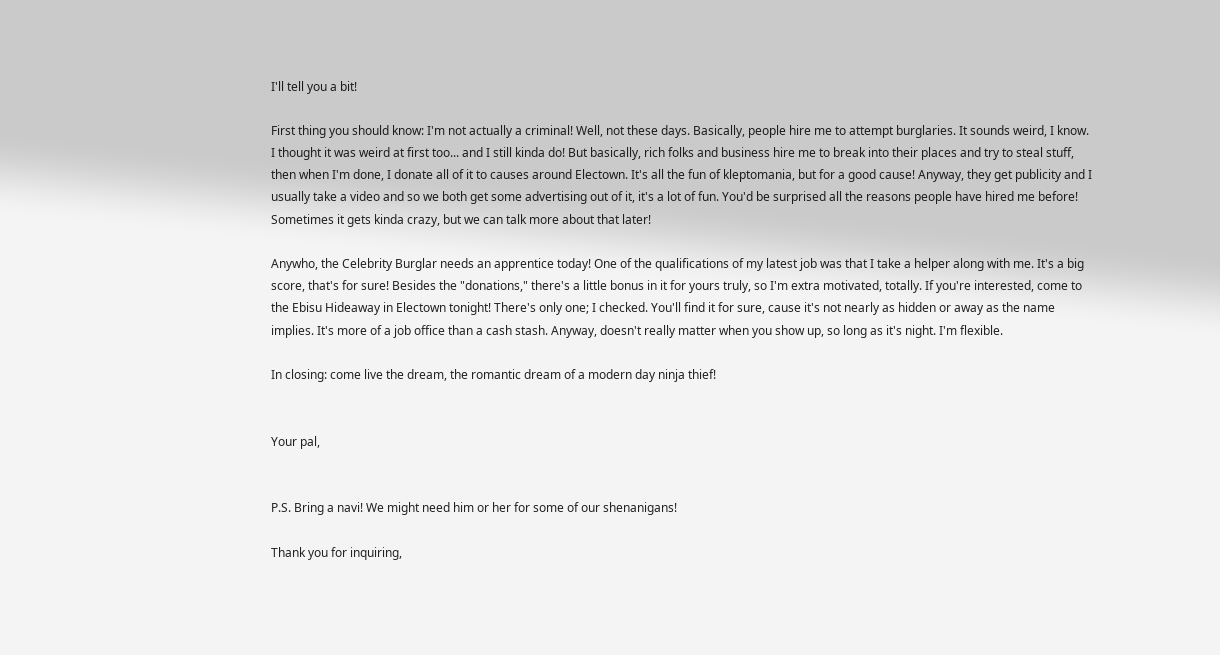I'll tell you a bit!

First thing you should know: I'm not actually a criminal! Well, not these days. Basically, people hire me to attempt burglaries. It sounds weird, I know. I thought it was weird at first too... and I still kinda do! But basically, rich folks and business hire me to break into their places and try to steal stuff, then when I'm done, I donate all of it to causes around Electown. It's all the fun of kleptomania, but for a good cause! Anyway, they get publicity and I usually take a video and so we both get some advertising out of it, it's a lot of fun. You'd be surprised all the reasons people have hired me before! Sometimes it gets kinda crazy, but we can talk more about that later!

Anywho, the Celebrity Burglar needs an apprentice today! One of the qualifications of my latest job was that I take a helper along with me. It's a big score, that's for sure! Besides the "donations," there's a little bonus in it for yours truly, so I'm extra motivated, totally. If you're interested, come to the Ebisu Hideaway in Electown tonight! There's only one; I checked. You'll find it for sure, cause it's not nearly as hidden or away as the name implies. It's more of a job office than a cash stash. Anyway, doesn't really matter when you show up, so long as it's night. I'm flexible.

In closing: come live the dream, the romantic dream of a modern day ninja thief!


Your pal,


P.S. Bring a navi! We might need him or her for some of our shenanigans!

Thank you for inquiring,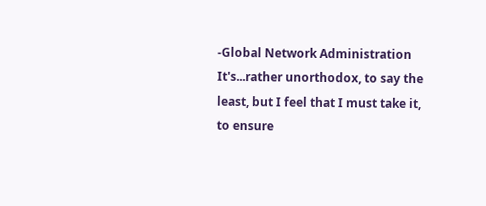-Global Network Administration
It's...rather unorthodox, to say the least, but I feel that I must take it, to ensure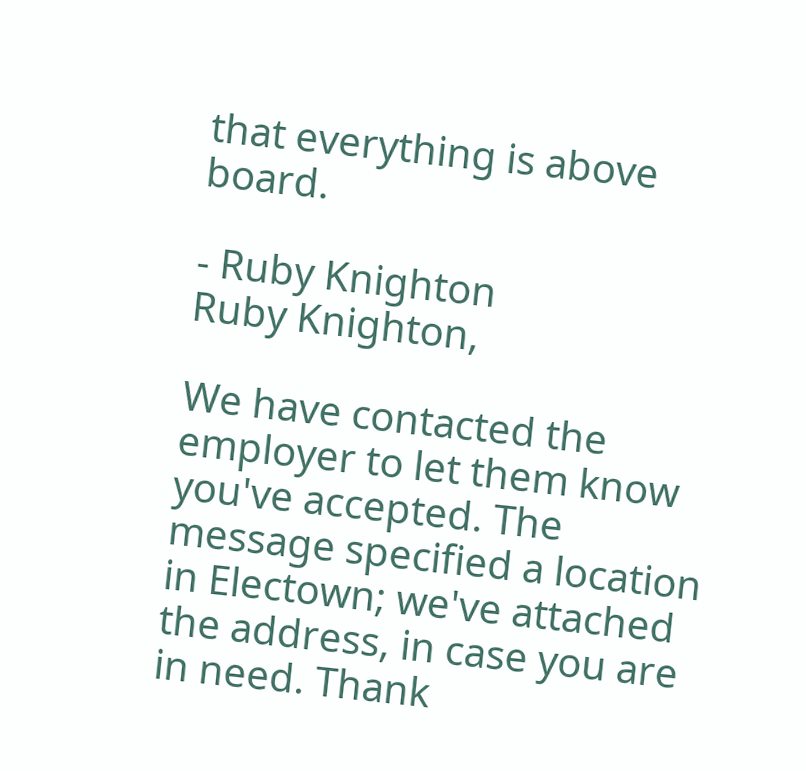that everything is above board.

- Ruby Knighton
Ruby Knighton,

We have contacted the employer to let them know you've accepted. The message specified a location in Electown; we've attached the address, in case you are in need. Thank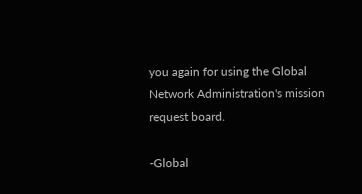you again for using the Global Network Administration's mission request board.

-Global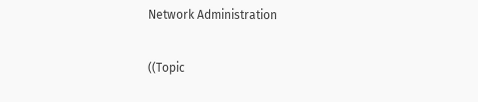Network Administration

((Topic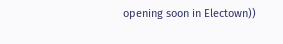opening soon in Electown))